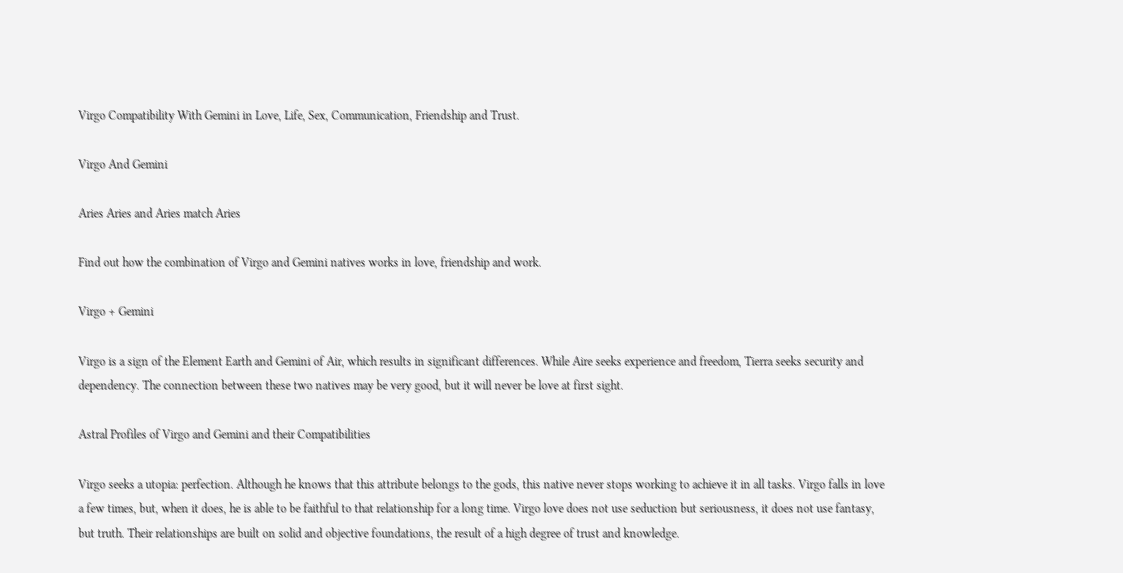Virgo Compatibility With Gemini in Love, Life, Sex, Communication, Friendship and Trust.

Virgo And Gemini

Aries Aries and Aries match Aries

Find out how the combination of Virgo and Gemini natives works in love, friendship and work.

Virgo + Gemini

Virgo is a sign of the Element Earth and Gemini of Air, which results in significant differences. While Aire seeks experience and freedom, Tierra seeks security and dependency. The connection between these two natives may be very good, but it will never be love at first sight.

Astral Profiles of Virgo and Gemini and their Compatibilities

Virgo seeks a utopia: perfection. Although he knows that this attribute belongs to the gods, this native never stops working to achieve it in all tasks. Virgo falls in love a few times, but, when it does, he is able to be faithful to that relationship for a long time. Virgo love does not use seduction but seriousness, it does not use fantasy, but truth. Their relationships are built on solid and objective foundations, the result of a high degree of trust and knowledge.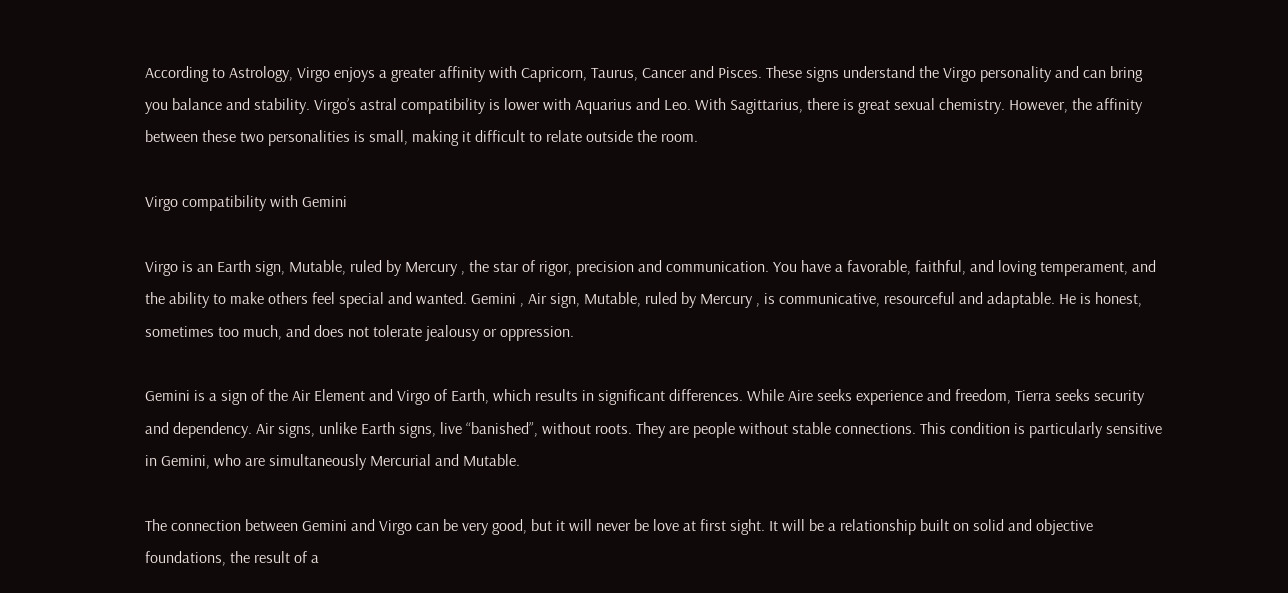According to Astrology, Virgo enjoys a greater affinity with Capricorn, Taurus, Cancer and Pisces. These signs understand the Virgo personality and can bring you balance and stability. Virgo’s astral compatibility is lower with Aquarius and Leo. With Sagittarius, there is great sexual chemistry. However, the affinity between these two personalities is small, making it difficult to relate outside the room.

Virgo compatibility with Gemini

Virgo is an Earth sign, Mutable, ruled by Mercury , the star of rigor, precision and communication. You have a favorable, faithful, and loving temperament, and the ability to make others feel special and wanted. Gemini , Air sign, Mutable, ruled by Mercury , is communicative, resourceful and adaptable. He is honest, sometimes too much, and does not tolerate jealousy or oppression.

Gemini is a sign of the Air Element and Virgo of Earth, which results in significant differences. While Aire seeks experience and freedom, Tierra seeks security and dependency. Air signs, unlike Earth signs, live “banished”, without roots. They are people without stable connections. This condition is particularly sensitive in Gemini, who are simultaneously Mercurial and Mutable.

The connection between Gemini and Virgo can be very good, but it will never be love at first sight. It will be a relationship built on solid and objective foundations, the result of a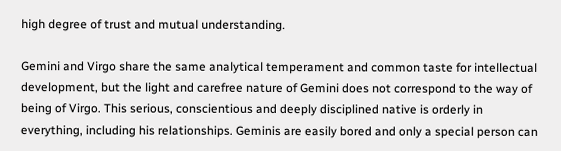high degree of trust and mutual understanding.

Gemini and Virgo share the same analytical temperament and common taste for intellectual development, but the light and carefree nature of Gemini does not correspond to the way of being of Virgo. This serious, conscientious and deeply disciplined native is orderly in everything, including his relationships. Geminis are easily bored and only a special person can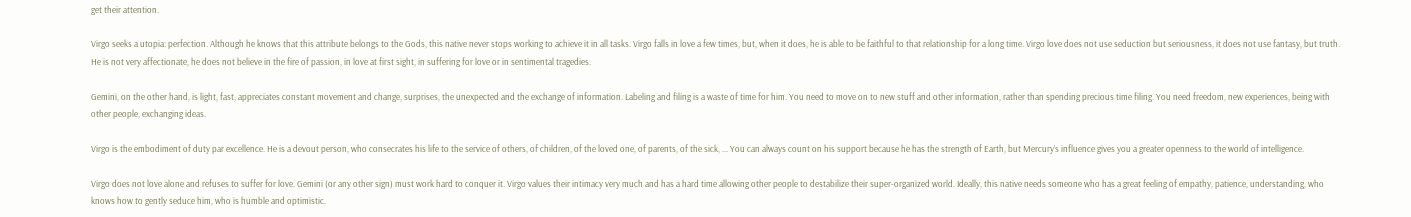get their attention.

Virgo seeks a utopia: perfection. Although he knows that this attribute belongs to the Gods, this native never stops working to achieve it in all tasks. Virgo falls in love a few times, but, when it does, he is able to be faithful to that relationship for a long time. Virgo love does not use seduction but seriousness, it does not use fantasy, but truth. He is not very affectionate, he does not believe in the fire of passion, in love at first sight, in suffering for love or in sentimental tragedies.

Gemini, on the other hand, is light, fast, appreciates constant movement and change, surprises, the unexpected and the exchange of information. Labeling and filing is a waste of time for him. You need to move on to new stuff and other information, rather than spending precious time filing. You need freedom, new experiences, being with other people, exchanging ideas.

Virgo is the embodiment of duty par excellence. He is a devout person, who consecrates his life to the service of others, of children, of the loved one, of parents, of the sick, ... You can always count on his support because he has the strength of Earth, but Mercury’s influence gives you a greater openness to the world of intelligence.

Virgo does not love alone and refuses to suffer for love. Gemini (or any other sign) must work hard to conquer it. Virgo values their intimacy very much and has a hard time allowing other people to destabilize their super-organized world. Ideally, this native needs someone who has a great feeling of empathy, patience, understanding, who knows how to gently seduce him, who is humble and optimistic.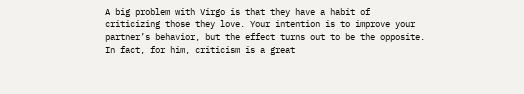A big problem with Virgo is that they have a habit of criticizing those they love. Your intention is to improve your partner’s behavior, but the effect turns out to be the opposite. In fact, for him, criticism is a great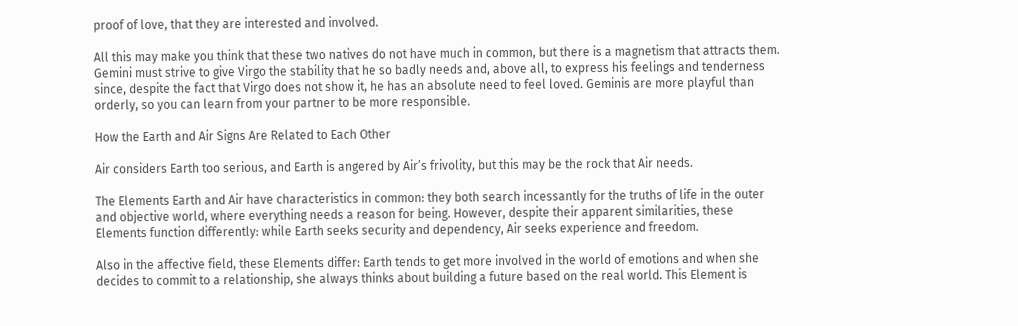proof of love, that they are interested and involved.

All this may make you think that these two natives do not have much in common, but there is a magnetism that attracts them. Gemini must strive to give Virgo the stability that he so badly needs and, above all, to express his feelings and tenderness since, despite the fact that Virgo does not show it, he has an absolute need to feel loved. Geminis are more playful than orderly, so you can learn from your partner to be more responsible.

How the Earth and Air Signs Are Related to Each Other

Air considers Earth too serious, and Earth is angered by Air’s frivolity, but this may be the rock that Air needs.

The Elements Earth and Air have characteristics in common: they both search incessantly for the truths of life in the outer and objective world, where everything needs a reason for being. However, despite their apparent similarities, these Elements function differently: while Earth seeks security and dependency, Air seeks experience and freedom.

Also in the affective field, these Elements differ: Earth tends to get more involved in the world of emotions and when she decides to commit to a relationship, she always thinks about building a future based on the real world. This Element is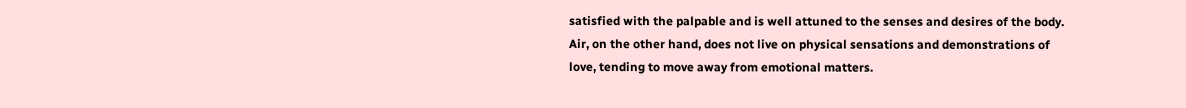satisfied with the palpable and is well attuned to the senses and desires of the body. Air, on the other hand, does not live on physical sensations and demonstrations of love, tending to move away from emotional matters.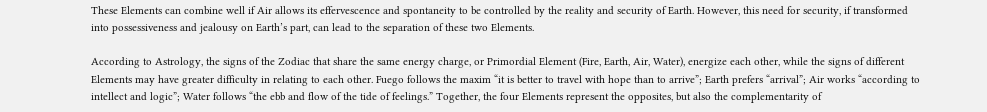These Elements can combine well if Air allows its effervescence and spontaneity to be controlled by the reality and security of Earth. However, this need for security, if transformed into possessiveness and jealousy on Earth’s part, can lead to the separation of these two Elements.

According to Astrology, the signs of the Zodiac that share the same energy charge, or Primordial Element (Fire, Earth, Air, Water), energize each other, while the signs of different Elements may have greater difficulty in relating to each other. Fuego follows the maxim “it is better to travel with hope than to arrive”; Earth prefers “arrival”; Air works “according to intellect and logic”; Water follows “the ebb and flow of the tide of feelings.” Together, the four Elements represent the opposites, but also the complementarity of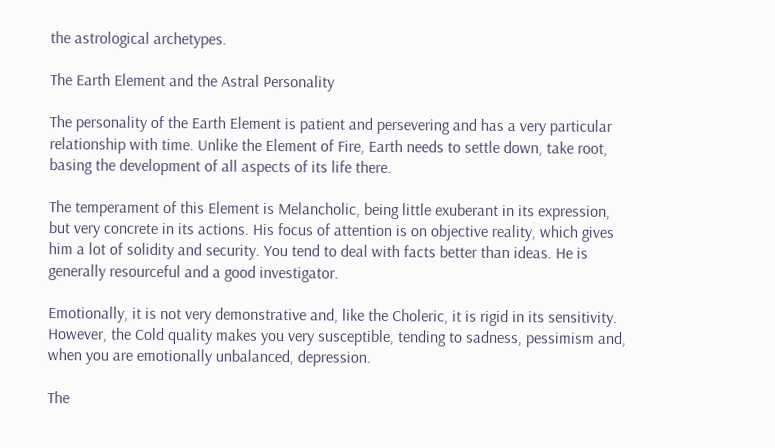the astrological archetypes.

The Earth Element and the Astral Personality

The personality of the Earth Element is patient and persevering and has a very particular relationship with time. Unlike the Element of Fire, Earth needs to settle down, take root, basing the development of all aspects of its life there.

The temperament of this Element is Melancholic, being little exuberant in its expression, but very concrete in its actions. His focus of attention is on objective reality, which gives him a lot of solidity and security. You tend to deal with facts better than ideas. He is generally resourceful and a good investigator.

Emotionally, it is not very demonstrative and, like the Choleric, it is rigid in its sensitivity. However, the Cold quality makes you very susceptible, tending to sadness, pessimism and, when you are emotionally unbalanced, depression.

The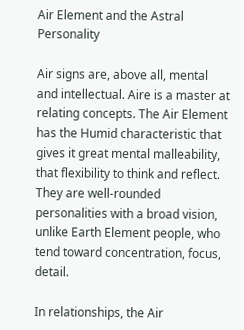Air Element and the Astral Personality

Air signs are, above all, mental and intellectual. Aire is a master at relating concepts. The Air Element has the Humid characteristic that gives it great mental malleability, that flexibility to think and reflect. They are well-rounded personalities with a broad vision, unlike Earth Element people, who tend toward concentration, focus, detail.

In relationships, the Air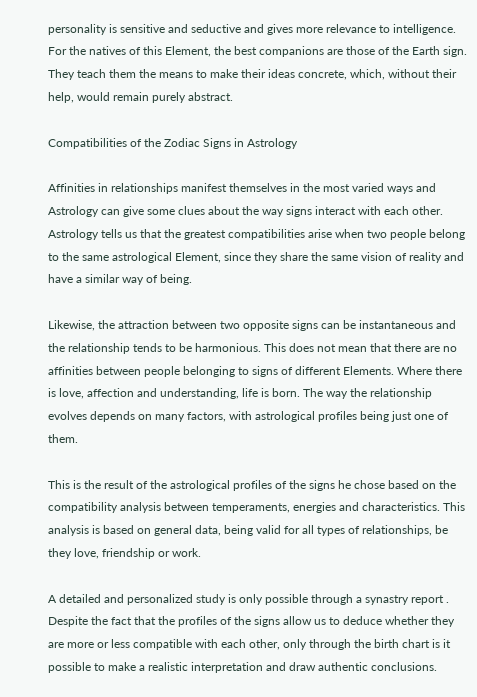personality is sensitive and seductive and gives more relevance to intelligence. For the natives of this Element, the best companions are those of the Earth sign. They teach them the means to make their ideas concrete, which, without their help, would remain purely abstract.

Compatibilities of the Zodiac Signs in Astrology

Affinities in relationships manifest themselves in the most varied ways and Astrology can give some clues about the way signs interact with each other. Astrology tells us that the greatest compatibilities arise when two people belong to the same astrological Element, since they share the same vision of reality and have a similar way of being.

Likewise, the attraction between two opposite signs can be instantaneous and the relationship tends to be harmonious. This does not mean that there are no affinities between people belonging to signs of different Elements. Where there is love, affection and understanding, life is born. The way the relationship evolves depends on many factors, with astrological profiles being just one of them.

This is the result of the astrological profiles of the signs he chose based on the compatibility analysis between temperaments, energies and characteristics. This analysis is based on general data, being valid for all types of relationships, be they love, friendship or work.

A detailed and personalized study is only possible through a synastry report . Despite the fact that the profiles of the signs allow us to deduce whether they are more or less compatible with each other, only through the birth chart is it possible to make a realistic interpretation and draw authentic conclusions.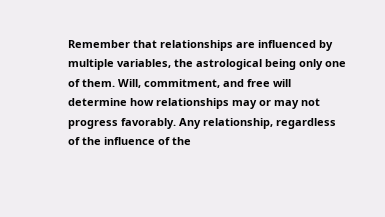Remember that relationships are influenced by multiple variables, the astrological being only one of them. Will, commitment, and free will determine how relationships may or may not progress favorably. Any relationship, regardless of the influence of the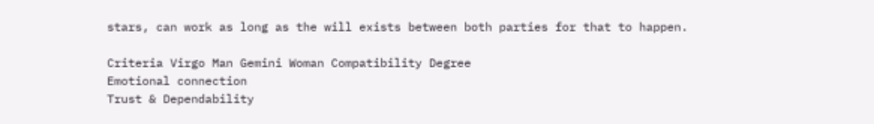stars, can work as long as the will exists between both parties for that to happen.

Criteria Virgo Man Gemini Woman Compatibility Degree
Emotional connection
Trust & Dependability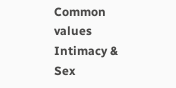Common values
Intimacy & Sex